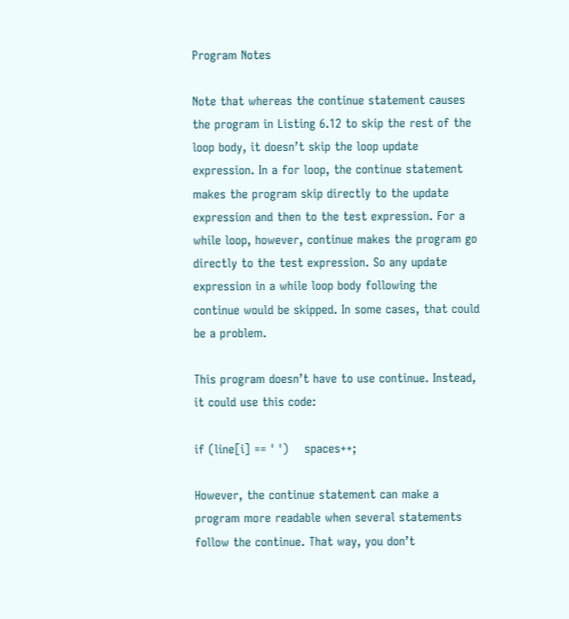Program Notes

Note that whereas the continue statement causes the program in Listing 6.12 to skip the rest of the loop body, it doesn’t skip the loop update expression. In a for loop, the continue statement makes the program skip directly to the update expression and then to the test expression. For a while loop, however, continue makes the program go directly to the test expression. So any update expression in a while loop body following the continue would be skipped. In some cases, that could be a problem.

This program doesn’t have to use continue. Instead, it could use this code:

if (line[i] == ' ')    spaces++;

However, the continue statement can make a program more readable when several statements follow the continue. That way, you don’t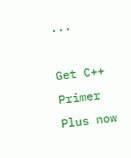...

Get C++ Primer Plus now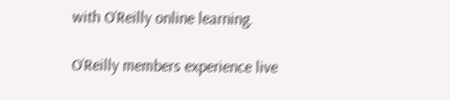with O’Reilly online learning.

O’Reilly members experience live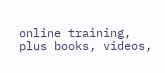online training, plus books, videos,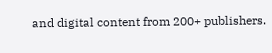and digital content from 200+ publishers.